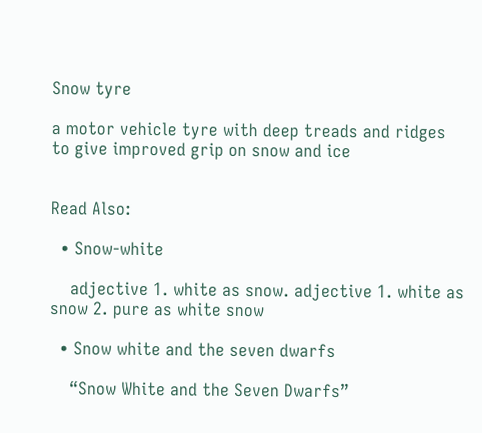Snow tyre

a motor vehicle tyre with deep treads and ridges to give improved grip on snow and ice


Read Also:

  • Snow-white

    adjective 1. white as snow. adjective 1. white as snow 2. pure as white snow

  • Snow white and the seven dwarfs

    “Snow White and the Seven Dwarfs”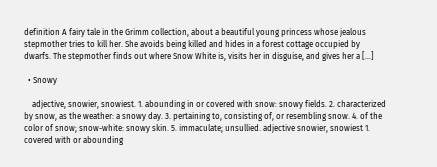definition A fairy tale in the Grimm collection, about a beautiful young princess whose jealous stepmother tries to kill her. She avoids being killed and hides in a forest cottage occupied by dwarfs. The stepmother finds out where Snow White is, visits her in disguise, and gives her a […]

  • Snowy

    adjective, snowier, snowiest. 1. abounding in or covered with snow: snowy fields. 2. characterized by snow, as the weather: a snowy day. 3. pertaining to, consisting of, or resembling snow. 4. of the color of snow; snow-white: snowy skin. 5. immaculate; unsullied. adjective snowier, snowiest 1. covered with or abounding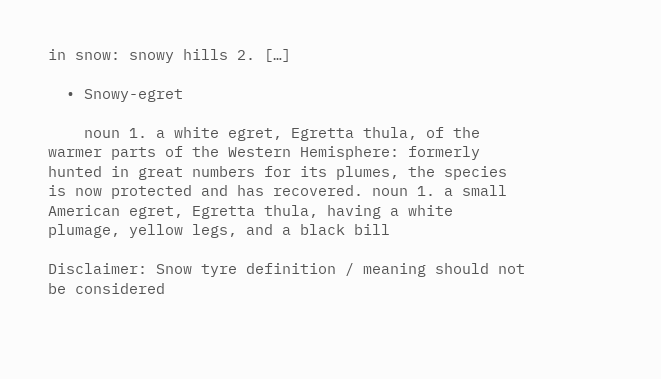in snow: snowy hills 2. […]

  • Snowy-egret

    noun 1. a white egret, Egretta thula, of the warmer parts of the Western Hemisphere: formerly hunted in great numbers for its plumes, the species is now protected and has recovered. noun 1. a small American egret, Egretta thula, having a white plumage, yellow legs, and a black bill

Disclaimer: Snow tyre definition / meaning should not be considered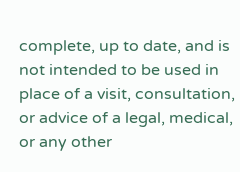complete, up to date, and is not intended to be used in place of a visit, consultation, or advice of a legal, medical, or any other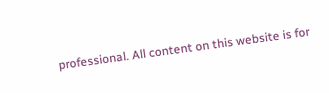professional. All content on this website is for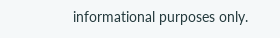informational purposes only.